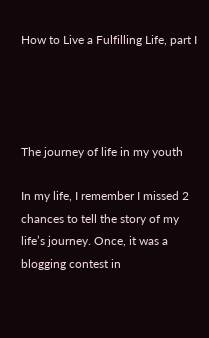How to Live a Fulfilling Life, part I




The journey of life in my youth

In my life, I remember I missed 2 chances to tell the story of my life’s journey. Once, it was a blogging contest in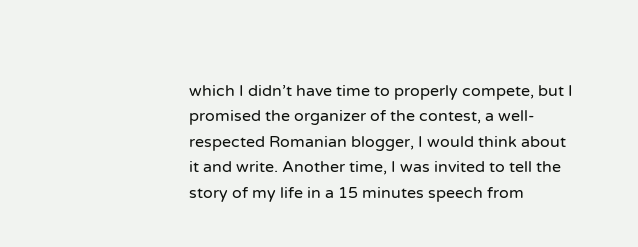which I didn’t have time to properly compete, but I promised the organizer of the contest, a well-respected Romanian blogger, I would think about it and write. Another time, I was invited to tell the story of my life in a 15 minutes speech from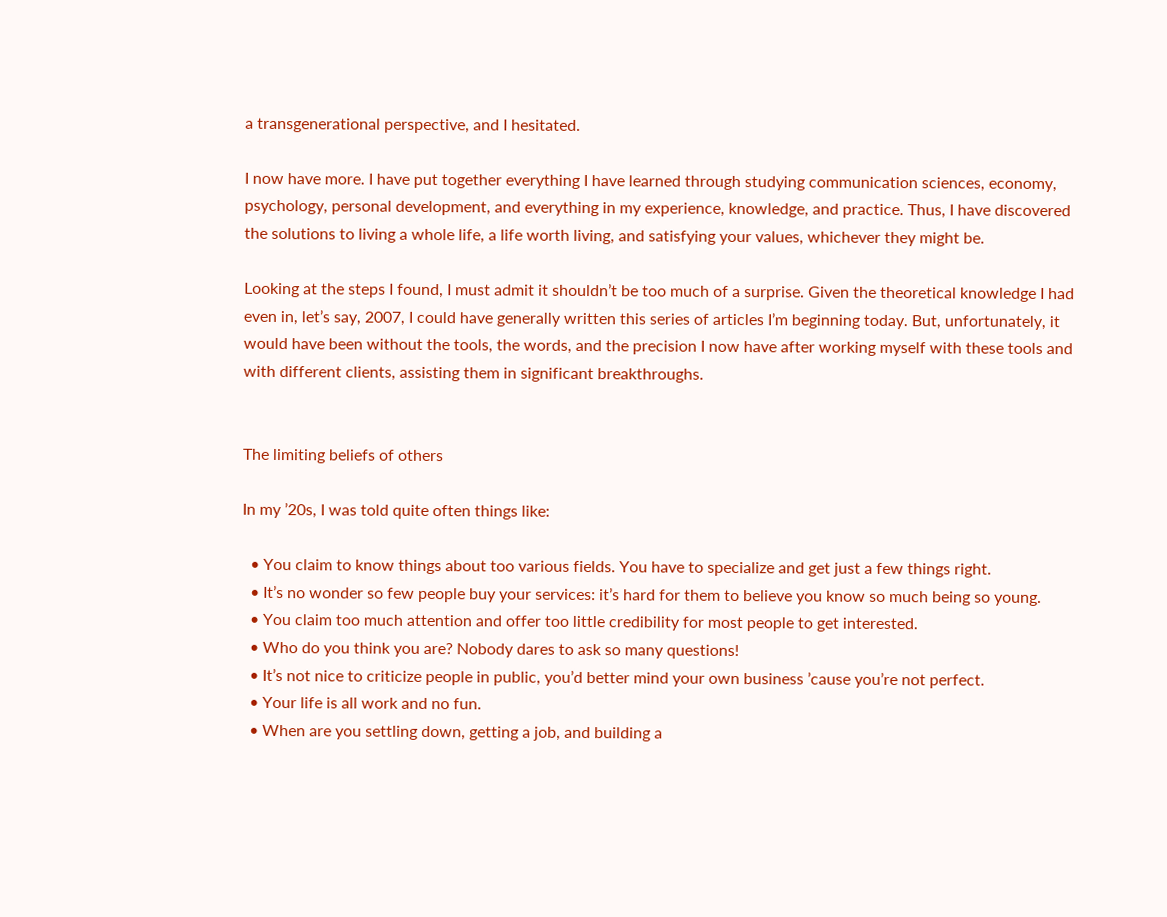a transgenerational perspective, and I hesitated.

I now have more. I have put together everything I have learned through studying communication sciences, economy, psychology, personal development, and everything in my experience, knowledge, and practice. Thus, I have discovered the solutions to living a whole life, a life worth living, and satisfying your values, whichever they might be.

Looking at the steps I found, I must admit it shouldn’t be too much of a surprise. Given the theoretical knowledge I had even in, let’s say, 2007, I could have generally written this series of articles I’m beginning today. But, unfortunately, it would have been without the tools, the words, and the precision I now have after working myself with these tools and with different clients, assisting them in significant breakthroughs.


The limiting beliefs of others

In my ’20s, I was told quite often things like:

  • You claim to know things about too various fields. You have to specialize and get just a few things right.
  • It’s no wonder so few people buy your services: it’s hard for them to believe you know so much being so young.
  • You claim too much attention and offer too little credibility for most people to get interested.
  • Who do you think you are? Nobody dares to ask so many questions!
  • It’s not nice to criticize people in public, you’d better mind your own business ’cause you’re not perfect.
  • Your life is all work and no fun.
  • When are you settling down, getting a job, and building a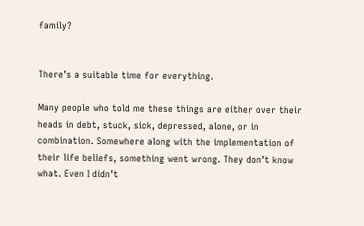family?


There’s a suitable time for everything.

Many people who told me these things are either over their heads in debt, stuck, sick, depressed, alone, or in combination. Somewhere along with the implementation of their life beliefs, something went wrong. They don’t know what. Even I didn’t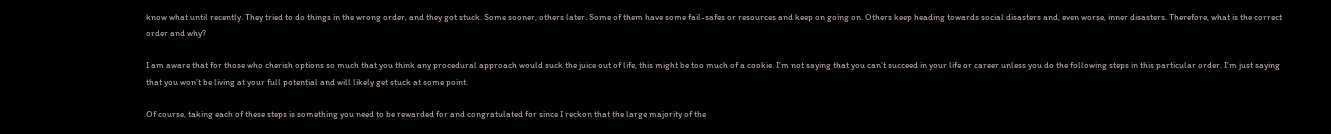know what until recently. They tried to do things in the wrong order, and they got stuck. Some sooner, others later. Some of them have some fail-safes or resources and keep on going on. Others keep heading towards social disasters and, even worse, inner disasters. Therefore, what is the correct order and why?

I am aware that for those who cherish options so much that you think any procedural approach would suck the juice out of life, this might be too much of a cookie. I’m not saying that you can’t succeed in your life or career unless you do the following steps in this particular order. I’m just saying that you won’t be living at your full potential and will likely get stuck at some point.

Of course, taking each of these steps is something you need to be rewarded for and congratulated for since I reckon that the large majority of the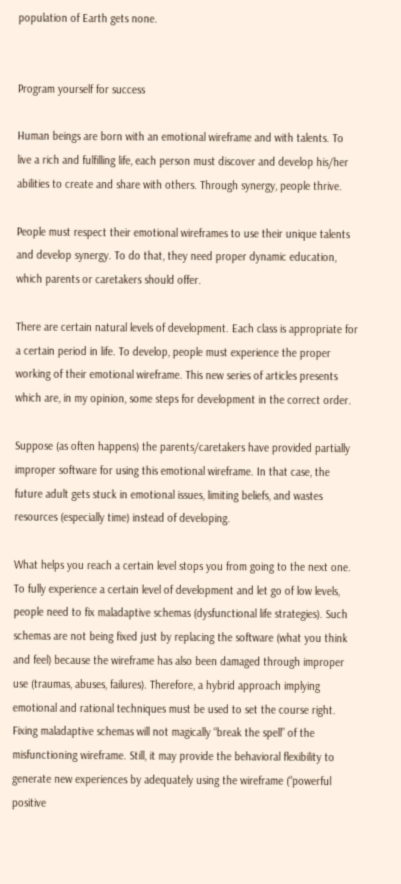population of Earth gets none.


Program yourself for success

Human beings are born with an emotional wireframe and with talents. To live a rich and fulfilling life, each person must discover and develop his/her abilities to create and share with others. Through synergy, people thrive.

People must respect their emotional wireframes to use their unique talents and develop synergy. To do that, they need proper dynamic education, which parents or caretakers should offer.

There are certain natural levels of development. Each class is appropriate for a certain period in life. To develop, people must experience the proper working of their emotional wireframe. This new series of articles presents which are, in my opinion, some steps for development in the correct order.

Suppose (as often happens) the parents/caretakers have provided partially improper software for using this emotional wireframe. In that case, the future adult gets stuck in emotional issues, limiting beliefs, and wastes resources (especially time) instead of developing.

What helps you reach a certain level stops you from going to the next one. To fully experience a certain level of development and let go of low levels, people need to fix maladaptive schemas (dysfunctional life strategies). Such schemas are not being fixed just by replacing the software (what you think and feel) because the wireframe has also been damaged through improper use (traumas, abuses, failures). Therefore, a hybrid approach implying emotional and rational techniques must be used to set the course right. Fixing maladaptive schemas will not magically “break the spell” of the misfunctioning wireframe. Still, it may provide the behavioral flexibility to generate new experiences by adequately using the wireframe (“powerful positive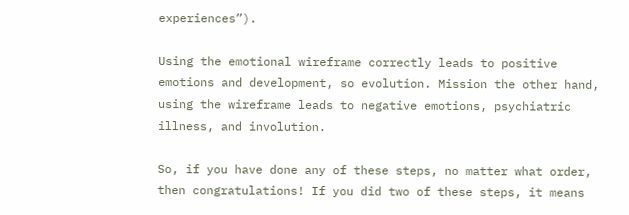experiences”).

Using the emotional wireframe correctly leads to positive emotions and development, so evolution. Mission the other hand, using the wireframe leads to negative emotions, psychiatric illness, and involution.

So, if you have done any of these steps, no matter what order, then congratulations! If you did two of these steps, it means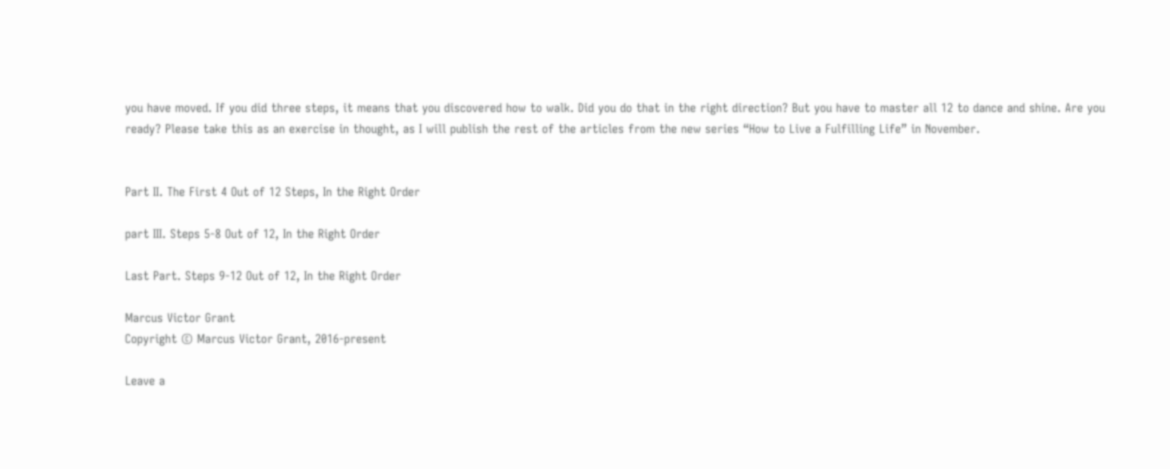you have moved. If you did three steps, it means that you discovered how to walk. Did you do that in the right direction? But you have to master all 12 to dance and shine. Are you ready? Please take this as an exercise in thought, as I will publish the rest of the articles from the new series “How to Live a Fulfilling Life” in November.


Part II. The First 4 Out of 12 Steps, In the Right Order

part III. Steps 5-8 Out of 12, In the Right Order

Last Part. Steps 9-12 Out of 12, In the Right Order

Marcus Victor Grant
Copyright © Marcus Victor Grant, 2016-present

Leave a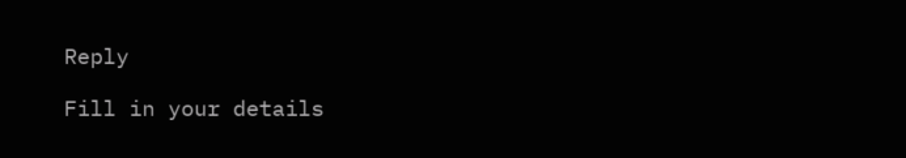Reply

Fill in your details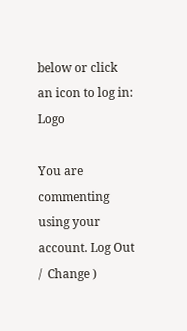below or click an icon to log in: Logo

You are commenting using your account. Log Out /  Change )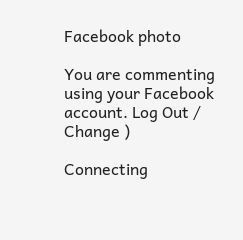Facebook photo

You are commenting using your Facebook account. Log Out /  Change )

Connecting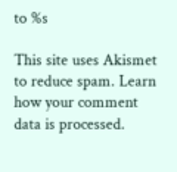to %s

This site uses Akismet to reduce spam. Learn how your comment data is processed.